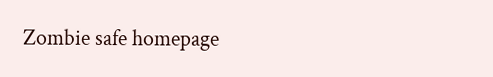Zombie safe homepage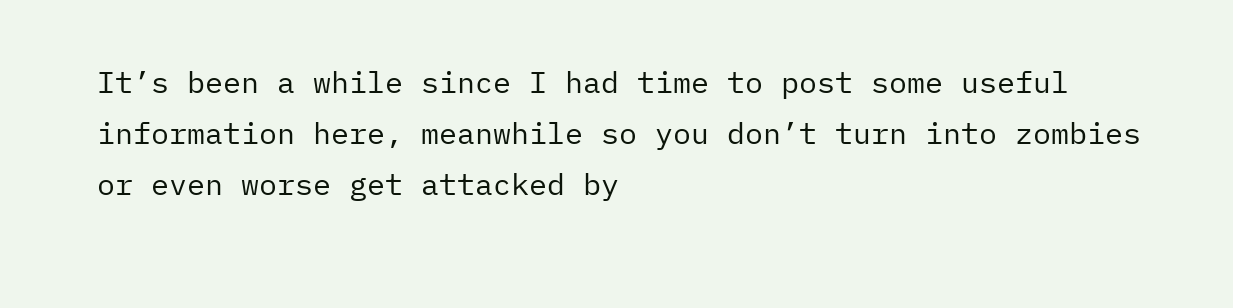It’s been a while since I had time to post some useful information here, meanwhile so you don’t turn into zombies or even worse get attacked by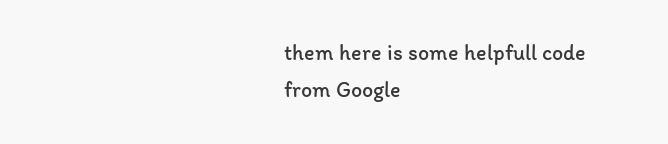them here is some helpfull code from Google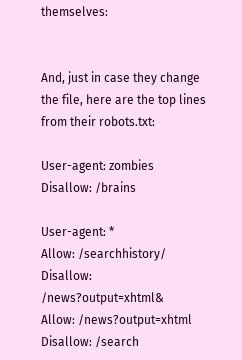themselves:


And, just in case they change the file, here are the top lines from their robots.txt:

User-agent: zombies
Disallow: /brains

User-agent: *
Allow: /searchhistory/
Disallow: /news?output=xhtml&
Allow: /news?output=xhtml
Disallow: /search